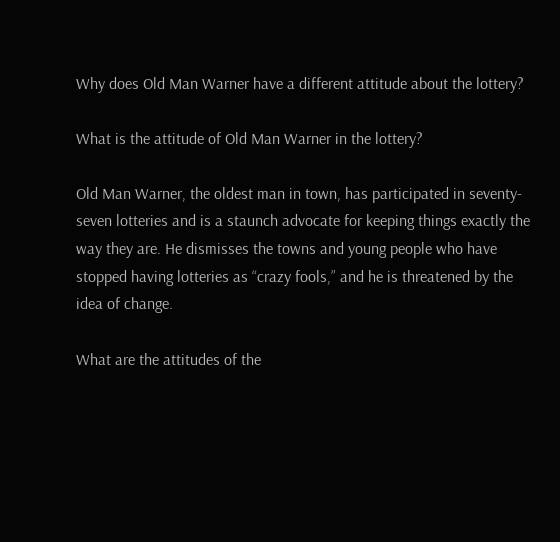Why does Old Man Warner have a different attitude about the lottery?

What is the attitude of Old Man Warner in the lottery?

Old Man Warner, the oldest man in town, has participated in seventy-seven lotteries and is a staunch advocate for keeping things exactly the way they are. He dismisses the towns and young people who have stopped having lotteries as “crazy fools,” and he is threatened by the idea of change.

What are the attitudes of the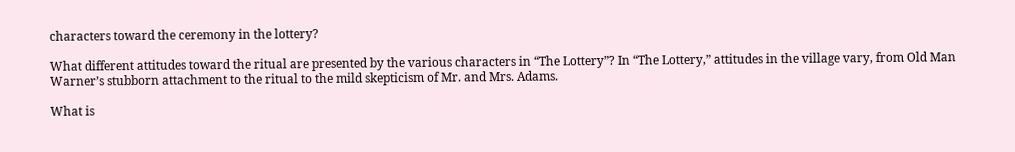characters toward the ceremony in the lottery?

What different attitudes toward the ritual are presented by the various characters in “The Lottery”? In “The Lottery,” attitudes in the village vary, from Old Man Warner’s stubborn attachment to the ritual to the mild skepticism of Mr. and Mrs. Adams.

What is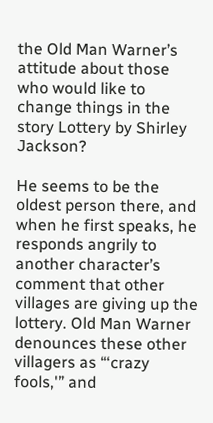the Old Man Warner’s attitude about those who would like to change things in the story Lottery by Shirley Jackson?

He seems to be the oldest person there, and when he first speaks, he responds angrily to another character’s comment that other villages are giving up the lottery. Old Man Warner denounces these other villagers as “‘crazy fools,'” and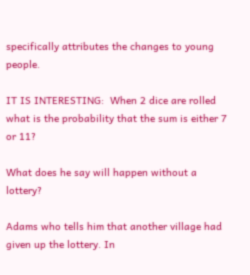specifically attributes the changes to young people.

IT IS INTERESTING:  When 2 dice are rolled what is the probability that the sum is either 7 or 11?

What does he say will happen without a lottery?

Adams who tells him that another village had given up the lottery. In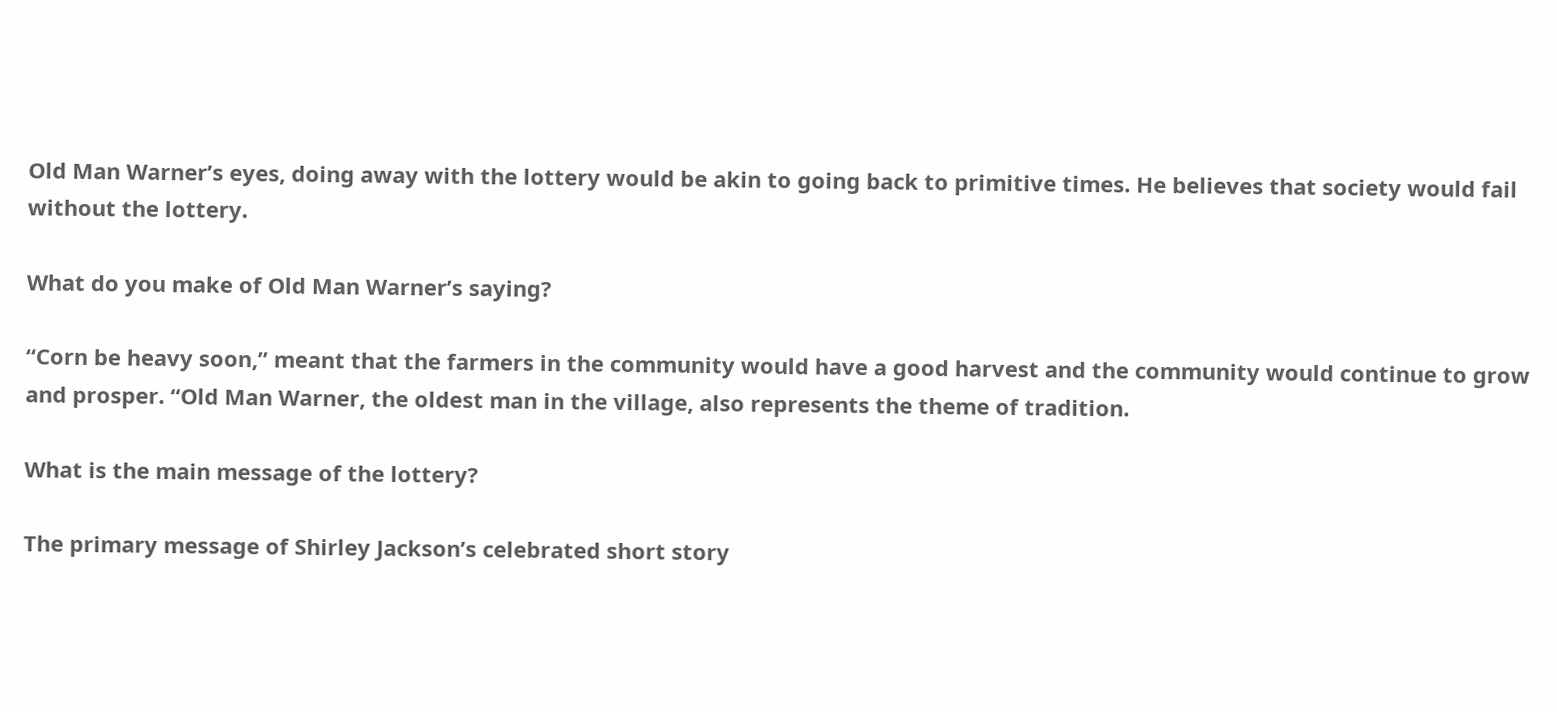Old Man Warner’s eyes, doing away with the lottery would be akin to going back to primitive times. He believes that society would fail without the lottery.

What do you make of Old Man Warner’s saying?

“Corn be heavy soon,” meant that the farmers in the community would have a good harvest and the community would continue to grow and prosper. “Old Man Warner, the oldest man in the village, also represents the theme of tradition.

What is the main message of the lottery?

The primary message of Shirley Jackson’s celebrated short story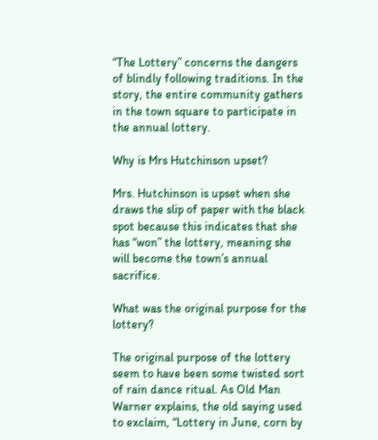“The Lottery” concerns the dangers of blindly following traditions. In the story, the entire community gathers in the town square to participate in the annual lottery.

Why is Mrs Hutchinson upset?

Mrs. Hutchinson is upset when she draws the slip of paper with the black spot because this indicates that she has “won” the lottery, meaning she will become the town’s annual sacrifice.

What was the original purpose for the lottery?

The original purpose of the lottery seem to have been some twisted sort of rain dance ritual. As Old Man Warner explains, the old saying used to exclaim, “Lottery in June, corn by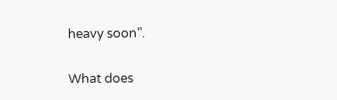heavy soon”.

What does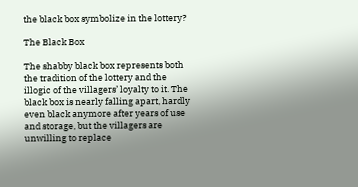the black box symbolize in the lottery?

The Black Box

The shabby black box represents both the tradition of the lottery and the illogic of the villagers’ loyalty to it. The black box is nearly falling apart, hardly even black anymore after years of use and storage, but the villagers are unwilling to replace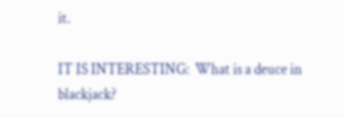it.

IT IS INTERESTING:  What is a deuce in blackjack?